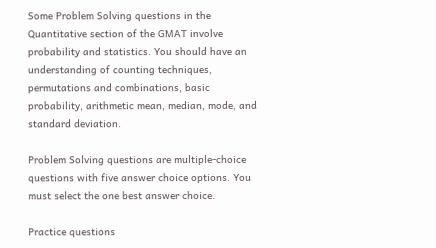Some Problem Solving questions in the Quantitative section of the GMAT involve probability and statistics. You should have an understanding of counting techniques, permutations and combinations, basic probability, arithmetic mean, median, mode, and standard deviation.

Problem Solving questions are multiple-choice questions with five answer choice options. You must select the one best answer choice.

Practice questions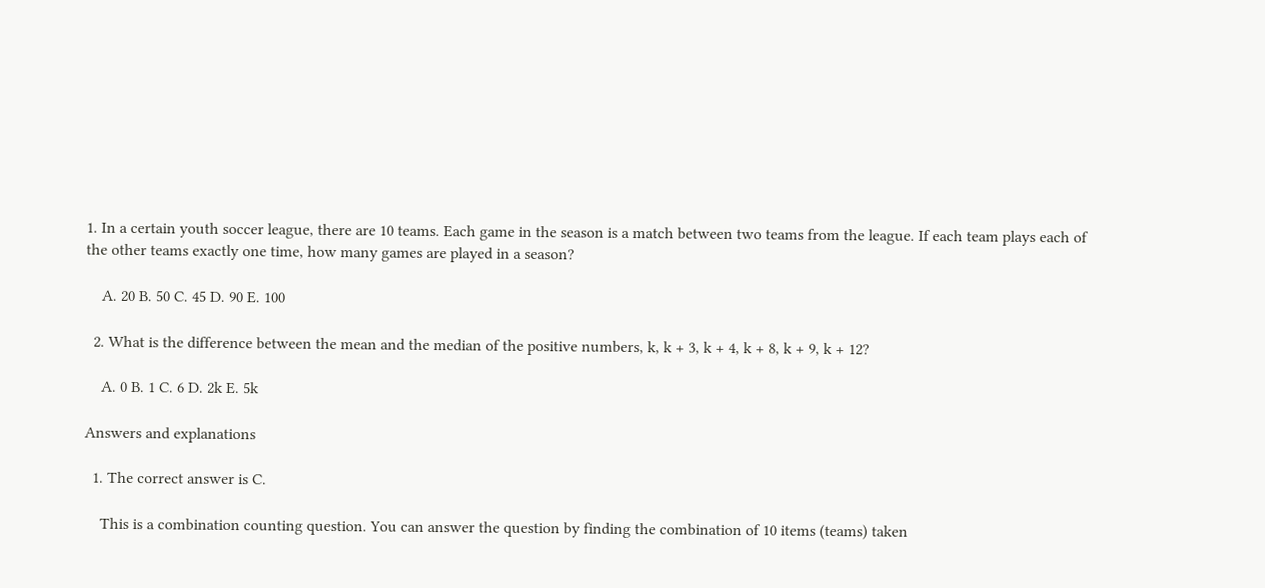1. In a certain youth soccer league, there are 10 teams. Each game in the season is a match between two teams from the league. If each team plays each of the other teams exactly one time, how many games are played in a season?

    A. 20 B. 50 C. 45 D. 90 E. 100

  2. What is the difference between the mean and the median of the positive numbers, k, k + 3, k + 4, k + 8, k + 9, k + 12?

    A. 0 B. 1 C. 6 D. 2k E. 5k

Answers and explanations

  1. The correct answer is C.

    This is a combination counting question. You can answer the question by finding the combination of 10 items (teams) taken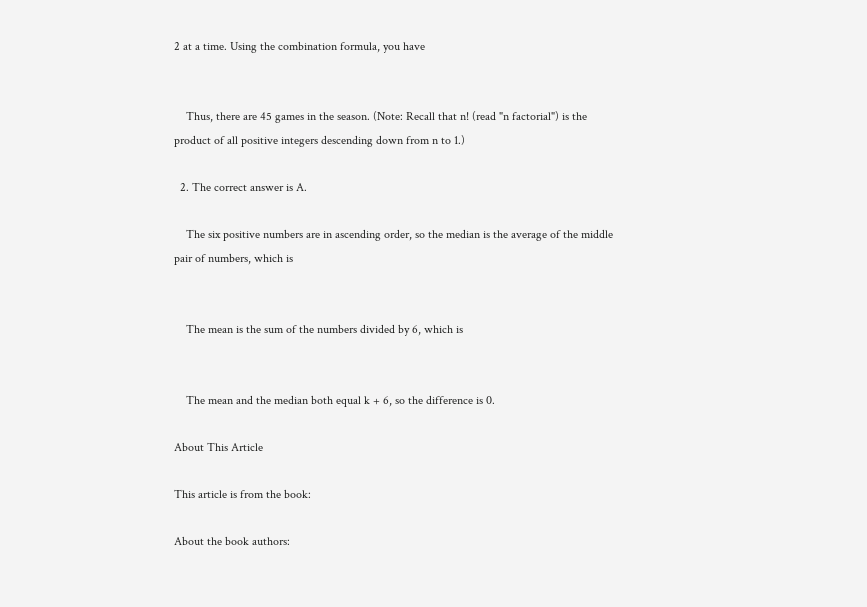2 at a time. Using the combination formula, you have


    Thus, there are 45 games in the season. (Note: Recall that n! (read "n factorial") is the product of all positive integers descending down from n to 1.)

  2. The correct answer is A.

    The six positive numbers are in ascending order, so the median is the average of the middle pair of numbers, which is


    The mean is the sum of the numbers divided by 6, which is


    The mean and the median both equal k + 6, so the difference is 0.

About This Article

This article is from the book:

About the book authors: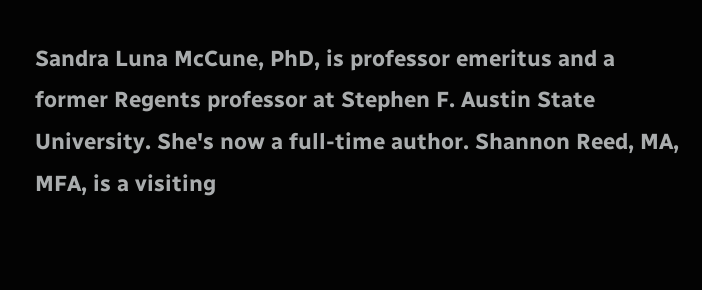Sandra Luna McCune, PhD, is professor emeritus and a former Regents professor at Stephen F. Austin State University. She's now a full-time author. Shannon Reed, MA, MFA, is a visiting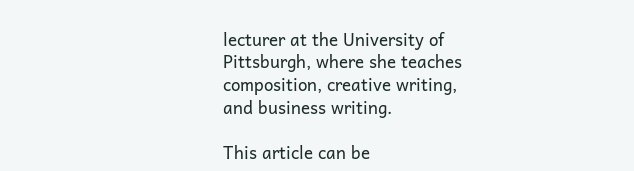lecturer at the University of Pittsburgh, where she teaches composition, creative writing, and business writing.

This article can be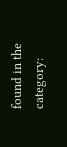found in the category: